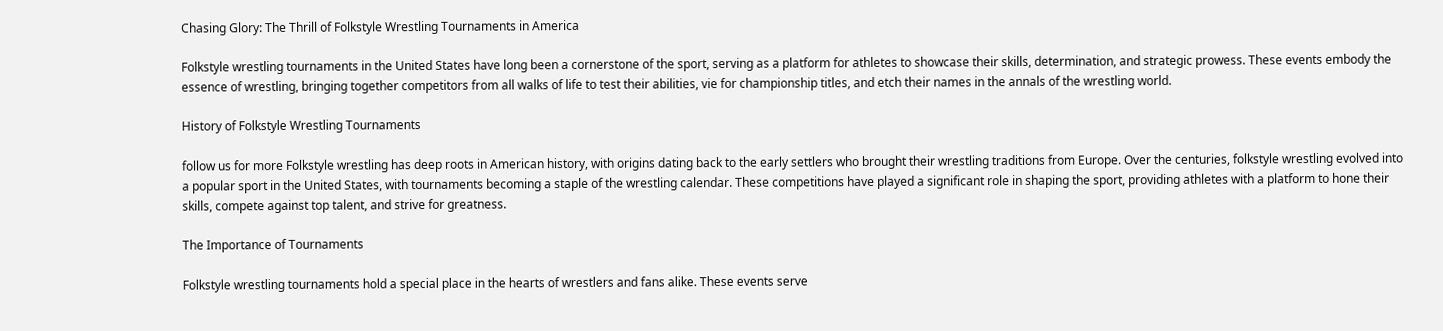Chasing Glory: The Thrill of Folkstyle Wrestling Tournaments in America

Folkstyle wrestling tournaments in the United States have long been a cornerstone of the sport, serving as a platform for athletes to showcase their skills, determination, and strategic prowess. These events embody the essence of wrestling, bringing together competitors from all walks of life to test their abilities, vie for championship titles, and etch their names in the annals of the wrestling world.

History of Folkstyle Wrestling Tournaments

follow us for more Folkstyle wrestling has deep roots in American history, with origins dating back to the early settlers who brought their wrestling traditions from Europe. Over the centuries, folkstyle wrestling evolved into a popular sport in the United States, with tournaments becoming a staple of the wrestling calendar. These competitions have played a significant role in shaping the sport, providing athletes with a platform to hone their skills, compete against top talent, and strive for greatness.

The Importance of Tournaments

Folkstyle wrestling tournaments hold a special place in the hearts of wrestlers and fans alike. These events serve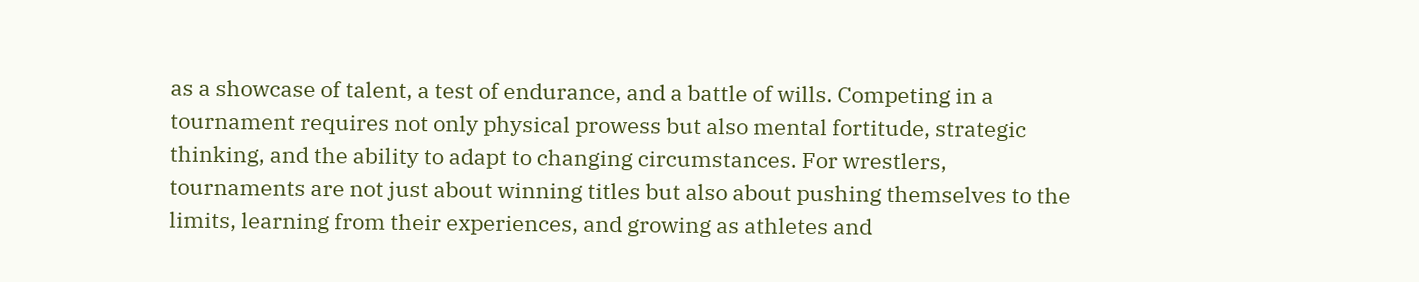as a showcase of talent, a test of endurance, and a battle of wills. Competing in a tournament requires not only physical prowess but also mental fortitude, strategic thinking, and the ability to adapt to changing circumstances. For wrestlers, tournaments are not just about winning titles but also about pushing themselves to the limits, learning from their experiences, and growing as athletes and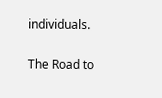individuals.

The Road to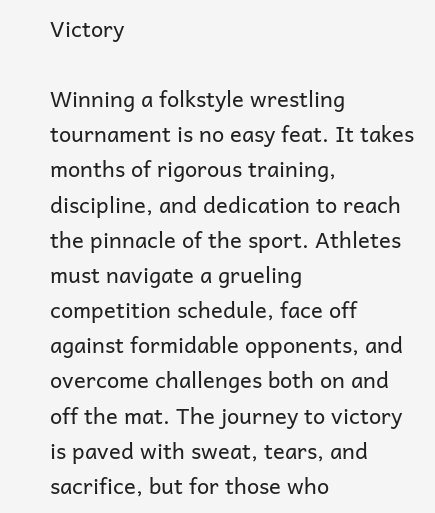Victory

Winning a folkstyle wrestling tournament is no easy feat. It takes months of rigorous training, discipline, and dedication to reach the pinnacle of the sport. Athletes must navigate a grueling competition schedule, face off against formidable opponents, and overcome challenges both on and off the mat. The journey to victory is paved with sweat, tears, and sacrifice, but for those who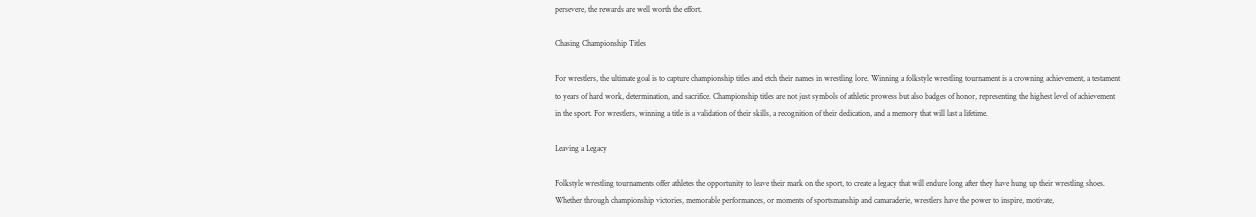persevere, the rewards are well worth the effort.

Chasing Championship Titles

For wrestlers, the ultimate goal is to capture championship titles and etch their names in wrestling lore. Winning a folkstyle wrestling tournament is a crowning achievement, a testament to years of hard work, determination, and sacrifice. Championship titles are not just symbols of athletic prowess but also badges of honor, representing the highest level of achievement in the sport. For wrestlers, winning a title is a validation of their skills, a recognition of their dedication, and a memory that will last a lifetime.

Leaving a Legacy

Folkstyle wrestling tournaments offer athletes the opportunity to leave their mark on the sport, to create a legacy that will endure long after they have hung up their wrestling shoes. Whether through championship victories, memorable performances, or moments of sportsmanship and camaraderie, wrestlers have the power to inspire, motivate,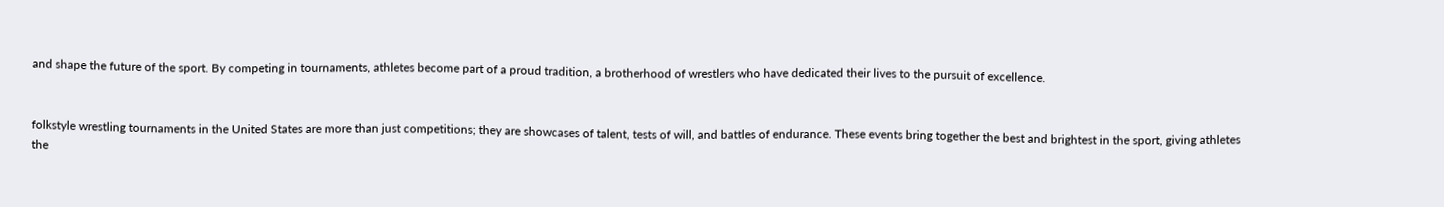and shape the future of the sport. By competing in tournaments, athletes become part of a proud tradition, a brotherhood of wrestlers who have dedicated their lives to the pursuit of excellence.


folkstyle wrestling tournaments in the United States are more than just competitions; they are showcases of talent, tests of will, and battles of endurance. These events bring together the best and brightest in the sport, giving athletes the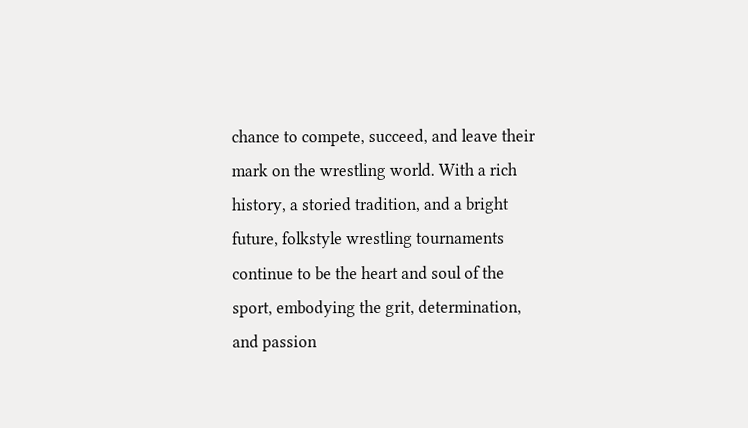chance to compete, succeed, and leave their mark on the wrestling world. With a rich history, a storied tradition, and a bright future, folkstyle wrestling tournaments continue to be the heart and soul of the sport, embodying the grit, determination, and passion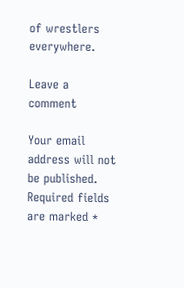of wrestlers everywhere.

Leave a comment

Your email address will not be published. Required fields are marked *